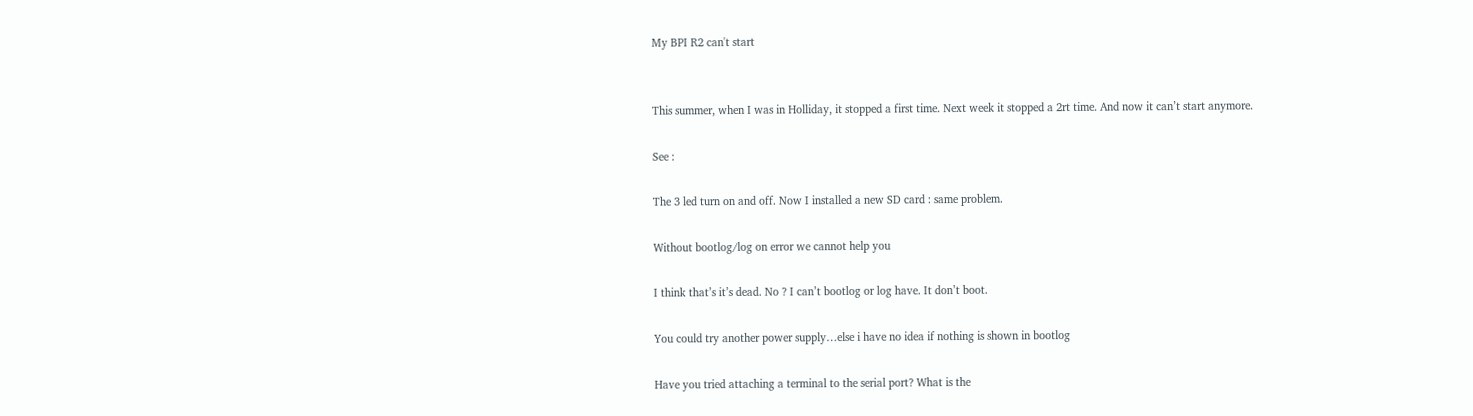My BPI R2 can't start


This summer, when I was in Holliday, it stopped a first time. Next week it stopped a 2rt time. And now it can’t start anymore.

See :

The 3 led turn on and off. Now I installed a new SD card : same problem.

Without bootlog/log on error we cannot help you

I think that’s it’s dead. No ? I can’t bootlog or log have. It don’t boot.

You could try another power supply…else i have no idea if nothing is shown in bootlog

Have you tried attaching a terminal to the serial port? What is the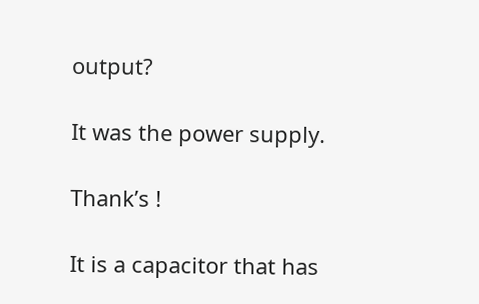output?

It was the power supply.

Thank’s !

It is a capacitor that has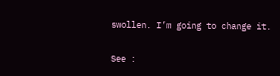swollen. I’m going to change it.

See :